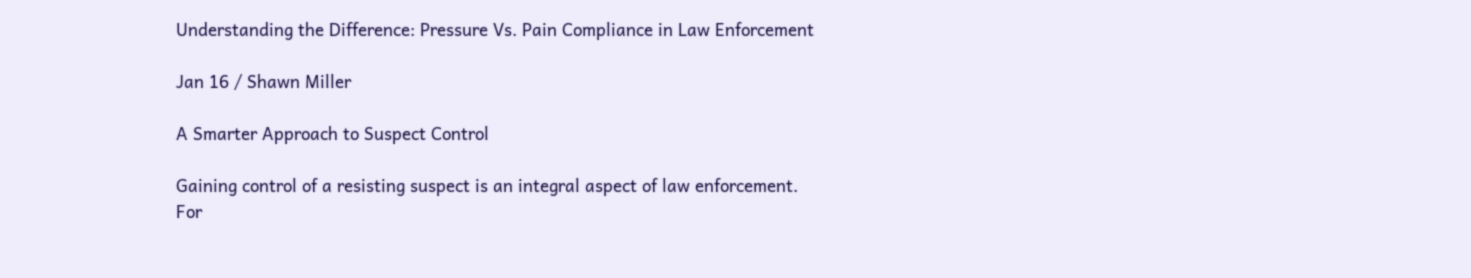Understanding the Difference: Pressure Vs. Pain Compliance in Law Enforcement

Jan 16 / Shawn Miller

A Smarter Approach to Suspect Control

Gaining control of a resisting suspect is an integral aspect of law enforcement. For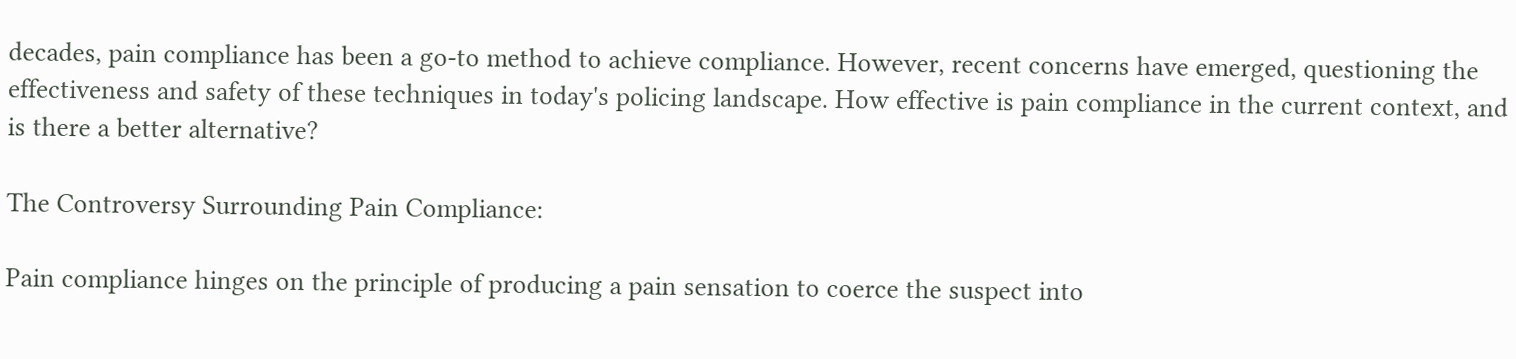decades, pain compliance has been a go-to method to achieve compliance. However, recent concerns have emerged, questioning the effectiveness and safety of these techniques in today's policing landscape. How effective is pain compliance in the current context, and is there a better alternative?

The Controversy Surrounding Pain Compliance:

Pain compliance hinges on the principle of producing a pain sensation to coerce the suspect into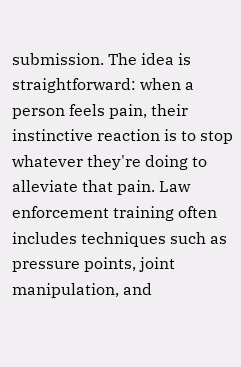submission. The idea is straightforward: when a person feels pain, their instinctive reaction is to stop whatever they're doing to alleviate that pain. Law enforcement training often includes techniques such as pressure points, joint manipulation, and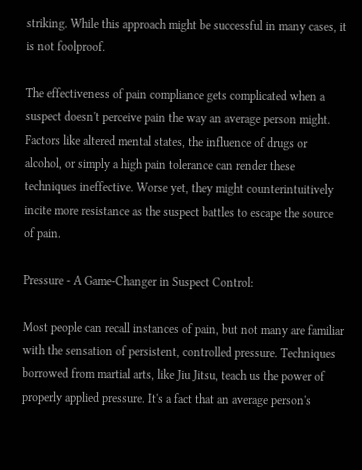striking. While this approach might be successful in many cases, it is not foolproof.

The effectiveness of pain compliance gets complicated when a suspect doesn't perceive pain the way an average person might. Factors like altered mental states, the influence of drugs or alcohol, or simply a high pain tolerance can render these techniques ineffective. Worse yet, they might counterintuitively incite more resistance as the suspect battles to escape the source of pain.

Pressure - A Game-Changer in Suspect Control:

Most people can recall instances of pain, but not many are familiar with the sensation of persistent, controlled pressure. Techniques borrowed from martial arts, like Jiu Jitsu, teach us the power of properly applied pressure. It's a fact that an average person's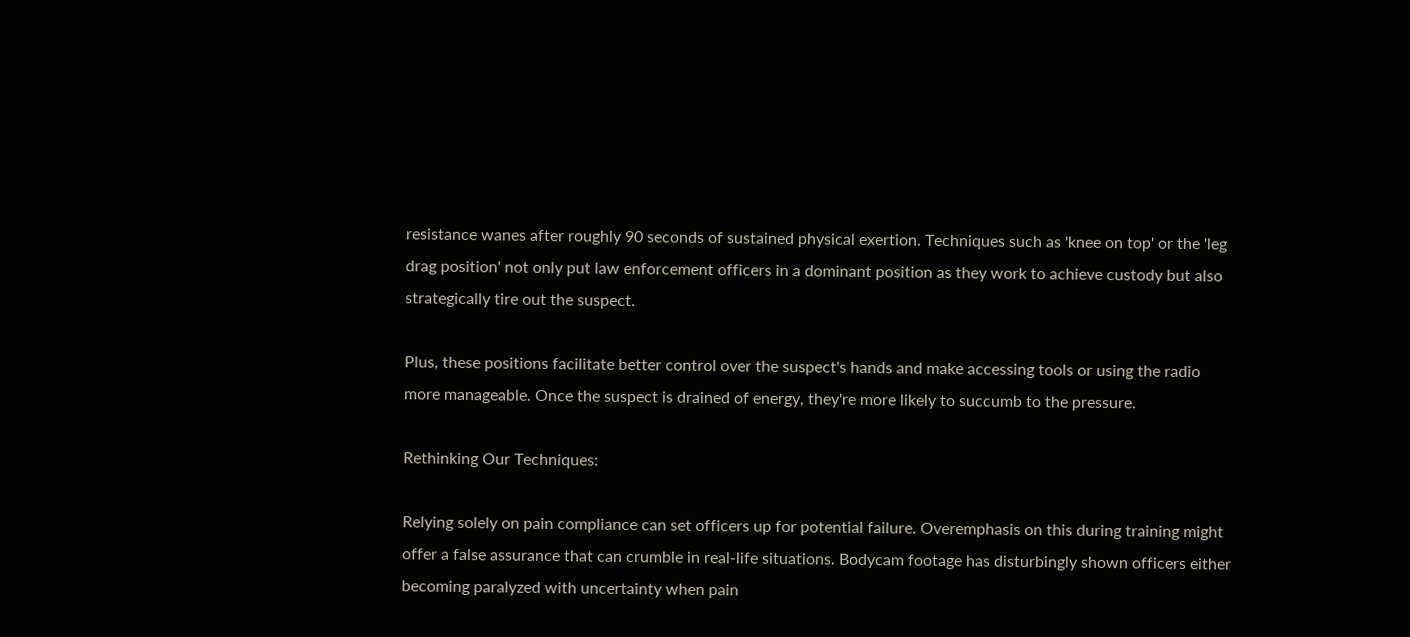resistance wanes after roughly 90 seconds of sustained physical exertion. Techniques such as 'knee on top' or the 'leg drag position' not only put law enforcement officers in a dominant position as they work to achieve custody but also strategically tire out the suspect.

Plus, these positions facilitate better control over the suspect's hands and make accessing tools or using the radio more manageable. Once the suspect is drained of energy, they're more likely to succumb to the pressure.

Rethinking Our Techniques:

Relying solely on pain compliance can set officers up for potential failure. Overemphasis on this during training might offer a false assurance that can crumble in real-life situations. Bodycam footage has disturbingly shown officers either becoming paralyzed with uncertainty when pain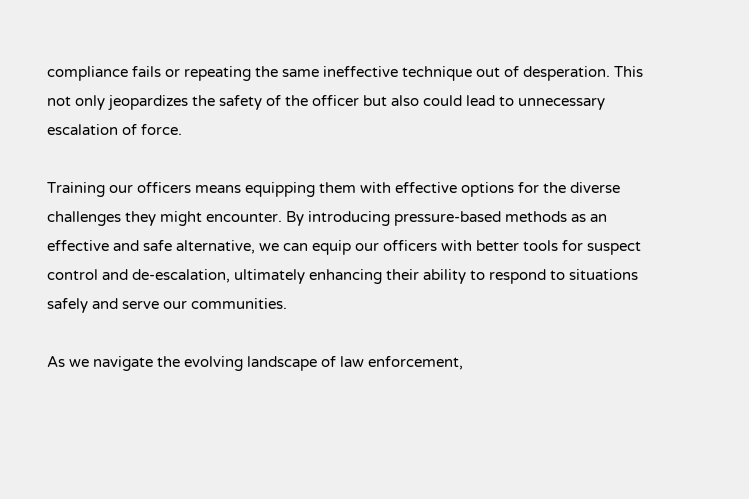compliance fails or repeating the same ineffective technique out of desperation. This not only jeopardizes the safety of the officer but also could lead to unnecessary escalation of force.

Training our officers means equipping them with effective options for the diverse challenges they might encounter. By introducing pressure-based methods as an effective and safe alternative, we can equip our officers with better tools for suspect control and de-escalation, ultimately enhancing their ability to respond to situations safely and serve our communities.

As we navigate the evolving landscape of law enforcement,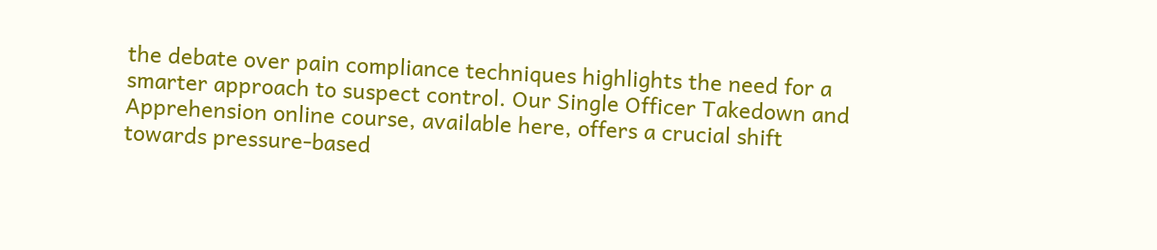the debate over pain compliance techniques highlights the need for a smarter approach to suspect control. Our Single Officer Takedown and Apprehension online course, available here, offers a crucial shift towards pressure-based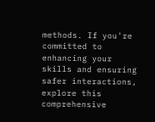methods. If you're committed to enhancing your skills and ensuring safer interactions, explore this comprehensive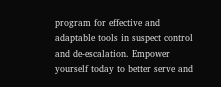program for effective and adaptable tools in suspect control and de-escalation. Empower yourself today to better serve and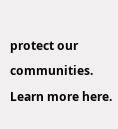protect our communities. Learn more here.